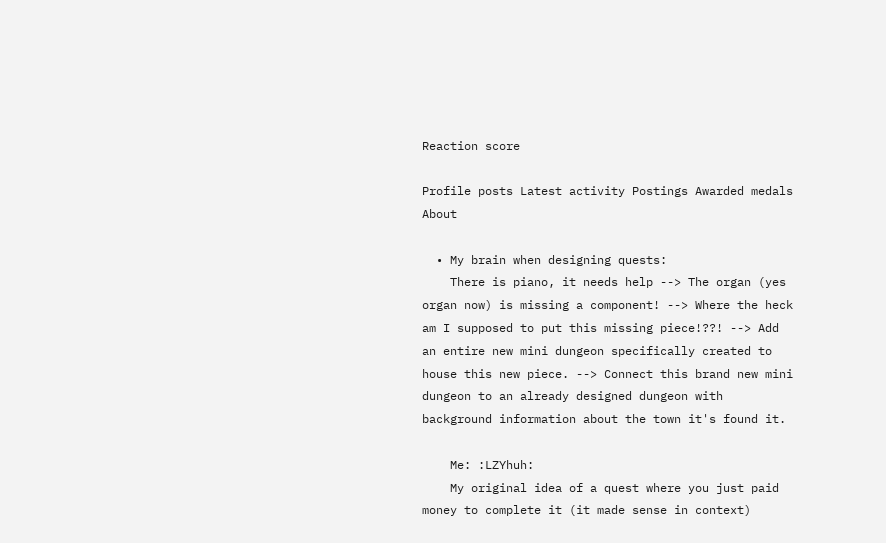Reaction score

Profile posts Latest activity Postings Awarded medals About

  • My brain when designing quests:
    There is piano, it needs help --> The organ (yes organ now) is missing a component! --> Where the heck am I supposed to put this missing piece!??! --> Add an entire new mini dungeon specifically created to house this new piece. --> Connect this brand new mini dungeon to an already designed dungeon with background information about the town it's found it.

    Me: :LZYhuh:
    My original idea of a quest where you just paid money to complete it (it made sense in context)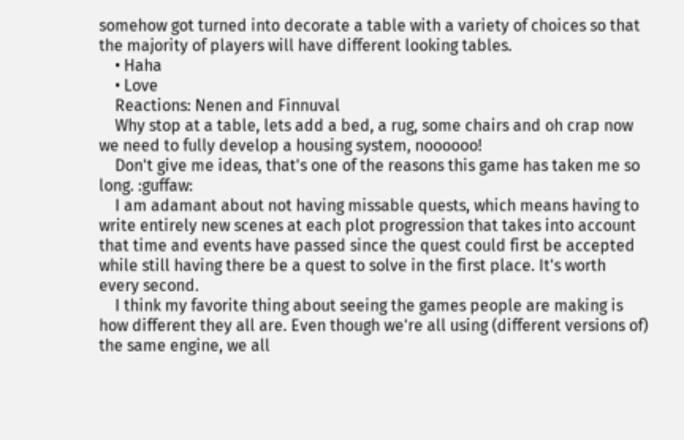somehow got turned into decorate a table with a variety of choices so that the majority of players will have different looking tables.
    • Haha
    • Love
    Reactions: Nenen and Finnuval
    Why stop at a table, lets add a bed, a rug, some chairs and oh crap now we need to fully develop a housing system, noooooo!
    Don't give me ideas, that's one of the reasons this game has taken me so long. :guffaw:
    I am adamant about not having missable quests, which means having to write entirely new scenes at each plot progression that takes into account that time and events have passed since the quest could first be accepted while still having there be a quest to solve in the first place. It's worth every second.
    I think my favorite thing about seeing the games people are making is how different they all are. Even though we're all using (different versions of) the same engine, we all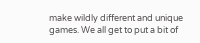make wildly different and unique games. We all get to put a bit of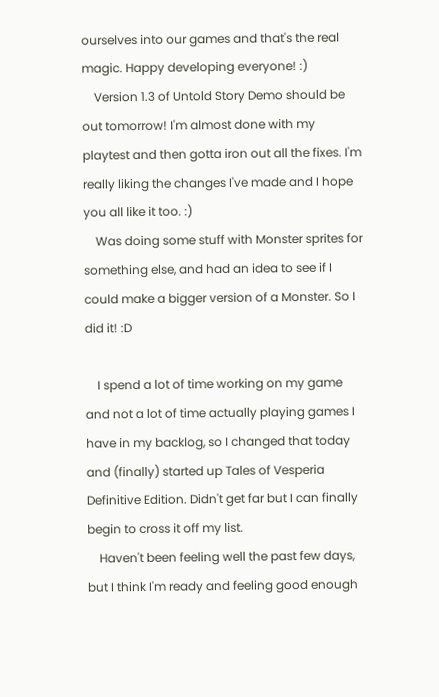ourselves into our games and that's the real magic. Happy developing everyone! :)
    Version 1.3 of Untold Story Demo should be out tomorrow! I'm almost done with my playtest and then gotta iron out all the fixes. I'm really liking the changes I've made and I hope you all like it too. :)
    Was doing some stuff with Monster sprites for something else, and had an idea to see if I could make a bigger version of a Monster. So I did it! :D

    I spend a lot of time working on my game and not a lot of time actually playing games I have in my backlog, so I changed that today and (finally) started up Tales of Vesperia Definitive Edition. Didn't get far but I can finally begin to cross it off my list.
    Haven't been feeling well the past few days, but I think I'm ready and feeling good enough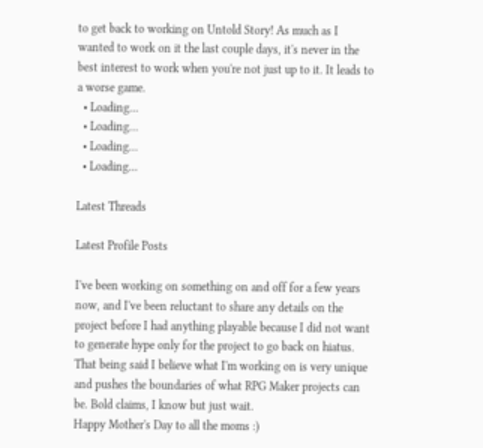to get back to working on Untold Story! As much as I wanted to work on it the last couple days, it's never in the best interest to work when you're not just up to it. It leads to a worse game.
  • Loading…
  • Loading…
  • Loading…
  • Loading…

Latest Threads

Latest Profile Posts

I've been working on something on and off for a few years now, and I've been reluctant to share any details on the project before I had anything playable because I did not want to generate hype only for the project to go back on hiatus. That being said I believe what I'm working on is very unique and pushes the boundaries of what RPG Maker projects can be. Bold claims, I know but just wait.
Happy Mother's Day to all the moms :)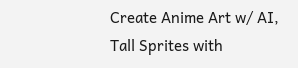Create Anime Art w/ AI, Tall Sprites with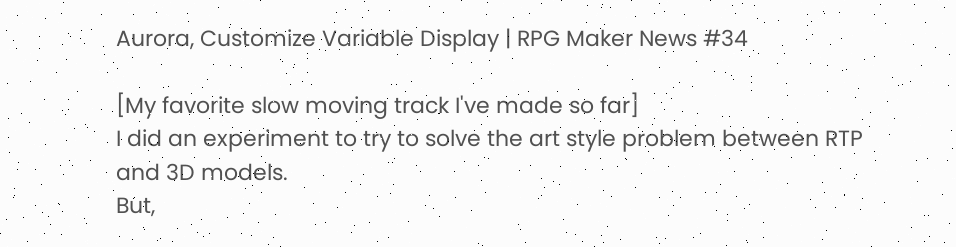Aurora, Customize Variable Display | RPG Maker News #34

[My favorite slow moving track I've made so far]
I did an experiment to try to solve the art style problem between RTP and 3D models.
But,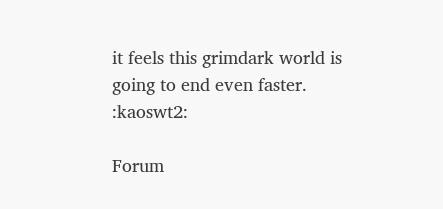it feels this grimdark world is going to end even faster. :kaoswt2:

Forum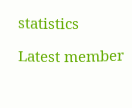statistics

Latest member